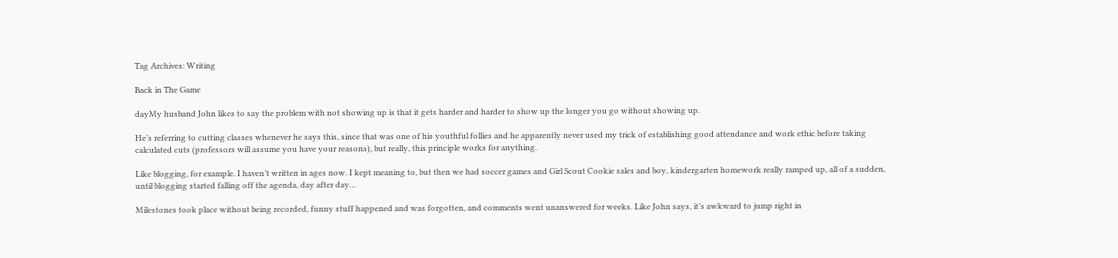Tag Archives: Writing

Back in The Game

dayMy husband John likes to say the problem with not showing up is that it gets harder and harder to show up the longer you go without showing up.

He’s referring to cutting classes whenever he says this, since that was one of his youthful follies and he apparently never used my trick of establishing good attendance and work ethic before taking calculated cuts (professors will assume you have your reasons), but really, this principle works for anything.

Like blogging, for example. I haven’t written in ages now. I kept meaning to, but then we had soccer games and Girl Scout Cookie sales and boy, kindergarten homework really ramped up, all of a sudden, until blogging started falling off the agenda, day after day…

Milestones took place without being recorded, funny stuff happened and was forgotten, and comments went unanswered for weeks. Like John says, it’s awkward to jump right in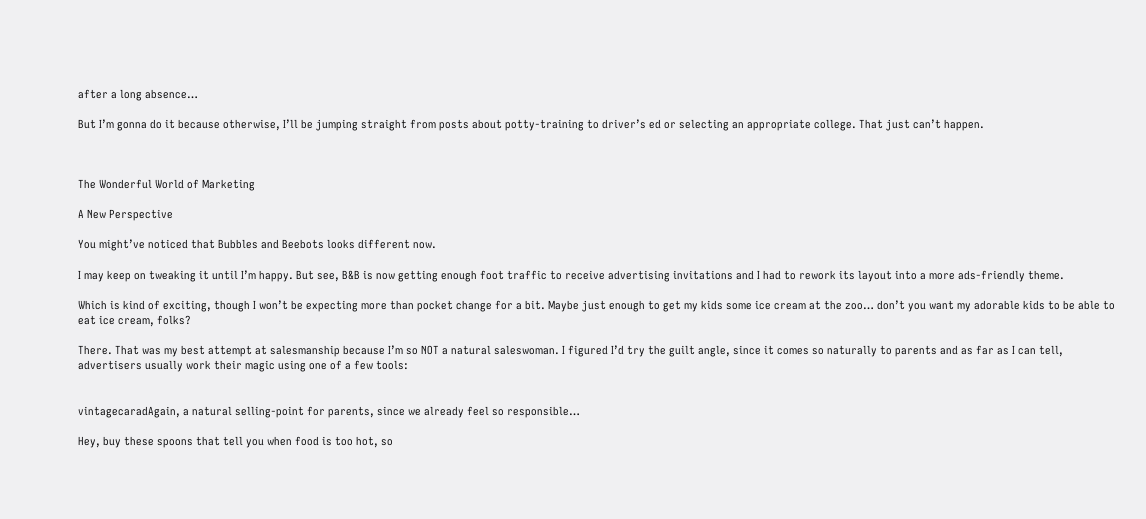after a long absence…

But I’m gonna do it because otherwise, I’ll be jumping straight from posts about potty-training to driver’s ed or selecting an appropriate college. That just can’t happen.



The Wonderful World of Marketing

A New Perspective

You might’ve noticed that Bubbles and Beebots looks different now.

I may keep on tweaking it until I’m happy. But see, B&B is now getting enough foot traffic to receive advertising invitations and I had to rework its layout into a more ads-friendly theme.

Which is kind of exciting, though I won’t be expecting more than pocket change for a bit. Maybe just enough to get my kids some ice cream at the zoo… don’t you want my adorable kids to be able to eat ice cream, folks?

There. That was my best attempt at salesmanship because I’m so NOT a natural saleswoman. I figured I’d try the guilt angle, since it comes so naturally to parents and as far as I can tell, advertisers usually work their magic using one of a few tools:


vintagecaradAgain, a natural selling-point for parents, since we already feel so responsible…

Hey, buy these spoons that tell you when food is too hot, so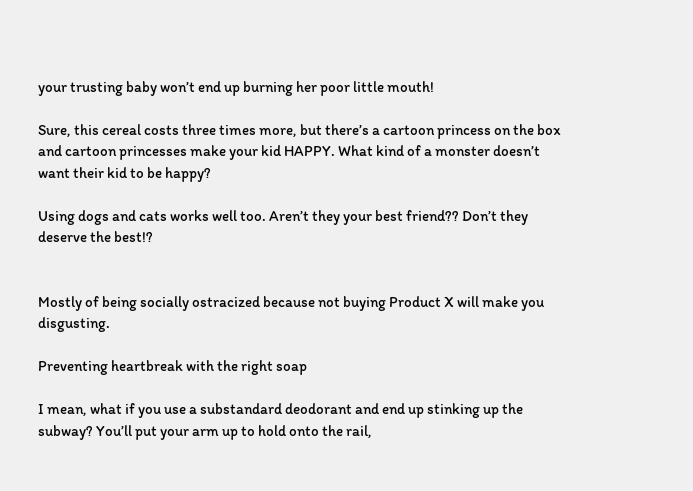your trusting baby won’t end up burning her poor little mouth!

Sure, this cereal costs three times more, but there’s a cartoon princess on the box and cartoon princesses make your kid HAPPY. What kind of a monster doesn’t want their kid to be happy?

Using dogs and cats works well too. Aren’t they your best friend?? Don’t they deserve the best!?


Mostly of being socially ostracized because not buying Product X will make you disgusting.

Preventing heartbreak with the right soap

I mean, what if you use a substandard deodorant and end up stinking up the subway? You’ll put your arm up to hold onto the rail,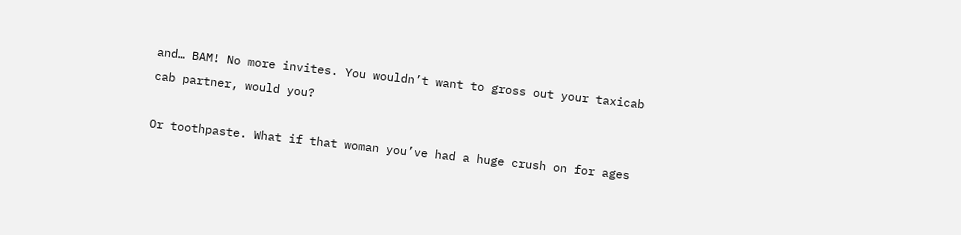and… BAM! No more invites. You wouldn’t want to gross out your taxicab cab partner, would you?

Or toothpaste. What if that woman you’ve had a huge crush on for ages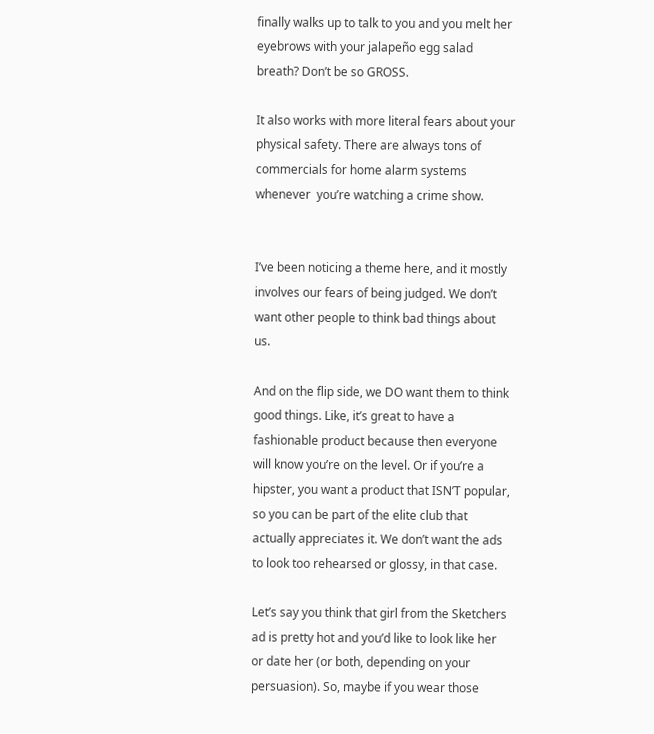finally walks up to talk to you and you melt her eyebrows with your jalapeño egg salad breath? Don’t be so GROSS.

It also works with more literal fears about your physical safety. There are always tons of commercials for home alarm systems whenever  you’re watching a crime show.


I’ve been noticing a theme here, and it mostly involves our fears of being judged. We don’t want other people to think bad things about us.

And on the flip side, we DO want them to think good things. Like, it’s great to have a fashionable product because then everyone will know you’re on the level. Or if you’re a hipster, you want a product that ISN’T popular, so you can be part of the elite club that actually appreciates it. We don’t want the ads to look too rehearsed or glossy, in that case.

Let’s say you think that girl from the Sketchers ad is pretty hot and you’d like to look like her or date her (or both, depending on your persuasion). So, maybe if you wear those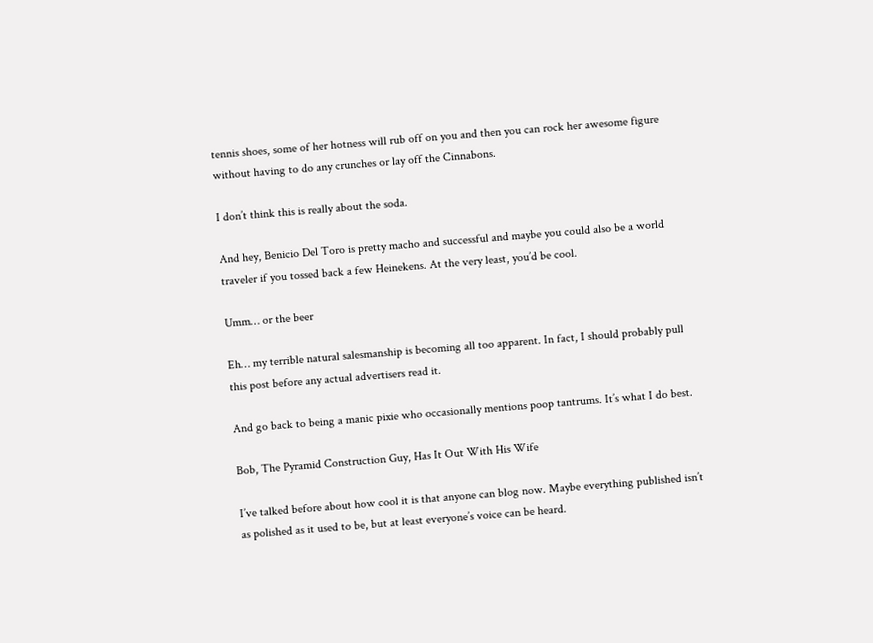tennis shoes, some of her hotness will rub off on you and then you can rock her awesome figure without having to do any crunches or lay off the Cinnabons.

I don’t think this is really about the soda.

And hey, Benicio Del Toro is pretty macho and successful and maybe you could also be a world traveler if you tossed back a few Heinekens. At the very least, you’d be cool.

Umm… or the beer

Eh… my terrible natural salesmanship is becoming all too apparent. In fact, I should probably pull this post before any actual advertisers read it.

And go back to being a manic pixie who occasionally mentions poop tantrums. It’s what I do best.

Bob, The Pyramid Construction Guy, Has It Out With His Wife

I’ve talked before about how cool it is that anyone can blog now. Maybe everything published isn’t as polished as it used to be, but at least everyone’s voice can be heard.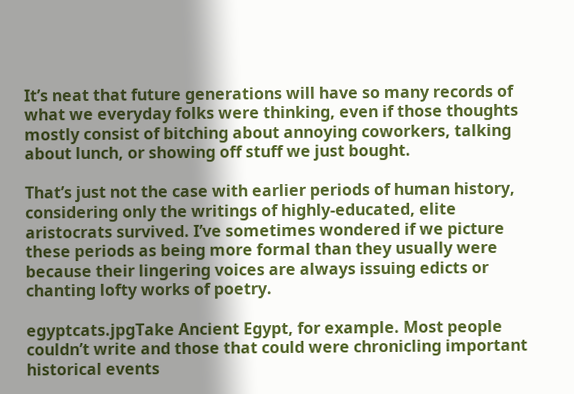It’s neat that future generations will have so many records of what we everyday folks were thinking, even if those thoughts mostly consist of bitching about annoying coworkers, talking about lunch, or showing off stuff we just bought.

That’s just not the case with earlier periods of human history, considering only the writings of highly-educated, elite aristocrats survived. I’ve sometimes wondered if we picture these periods as being more formal than they usually were because their lingering voices are always issuing edicts or chanting lofty works of poetry.

egyptcats.jpgTake Ancient Egypt, for example. Most people couldn’t write and those that could were chronicling important historical events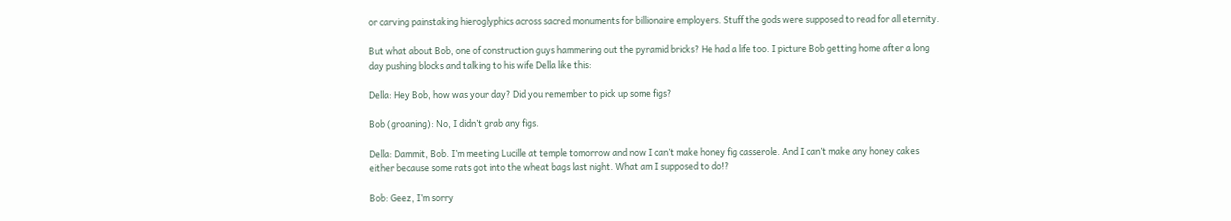or carving painstaking hieroglyphics across sacred monuments for billionaire employers. Stuff the gods were supposed to read for all eternity.

But what about Bob, one of construction guys hammering out the pyramid bricks? He had a life too. I picture Bob getting home after a long day pushing blocks and talking to his wife Della like this:

Della: Hey Bob, how was your day? Did you remember to pick up some figs?

Bob (groaning): No, I didn’t grab any figs.

Della: Dammit, Bob. I’m meeting Lucille at temple tomorrow and now I can’t make honey fig casserole. And I can’t make any honey cakes either because some rats got into the wheat bags last night. What am I supposed to do!?

Bob: Geez, I’m sorry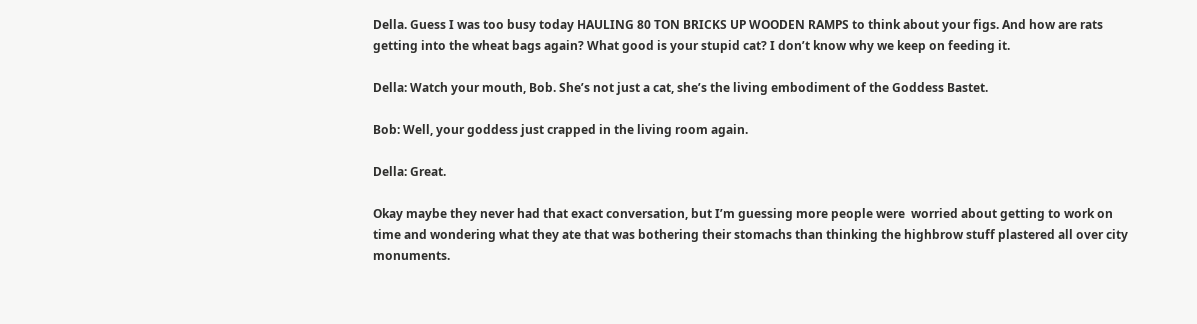Della. Guess I was too busy today HAULING 80 TON BRICKS UP WOODEN RAMPS to think about your figs. And how are rats getting into the wheat bags again? What good is your stupid cat? I don’t know why we keep on feeding it.

Della: Watch your mouth, Bob. She’s not just a cat, she’s the living embodiment of the Goddess Bastet.

Bob: Well, your goddess just crapped in the living room again.

Della: Great.

Okay maybe they never had that exact conversation, but I’m guessing more people were  worried about getting to work on time and wondering what they ate that was bothering their stomachs than thinking the highbrow stuff plastered all over city monuments.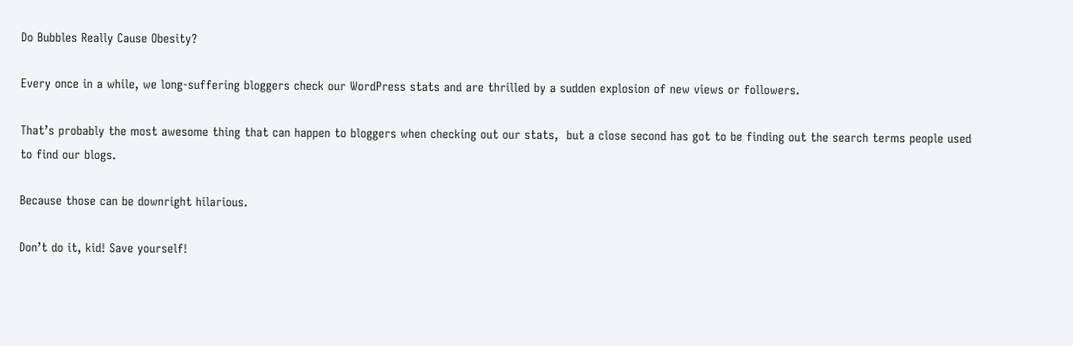Do Bubbles Really Cause Obesity?

Every once in a while, we long-suffering bloggers check our WordPress stats and are thrilled by a sudden explosion of new views or followers.

That’s probably the most awesome thing that can happen to bloggers when checking out our stats,  but a close second has got to be finding out the search terms people used to find our blogs.

Because those can be downright hilarious.

Don’t do it, kid! Save yourself!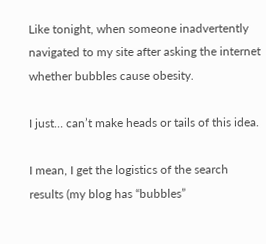Like tonight, when someone inadvertently navigated to my site after asking the internet whether bubbles cause obesity.

I just… can’t make heads or tails of this idea.

I mean, I get the logistics of the search results (my blog has “bubbles”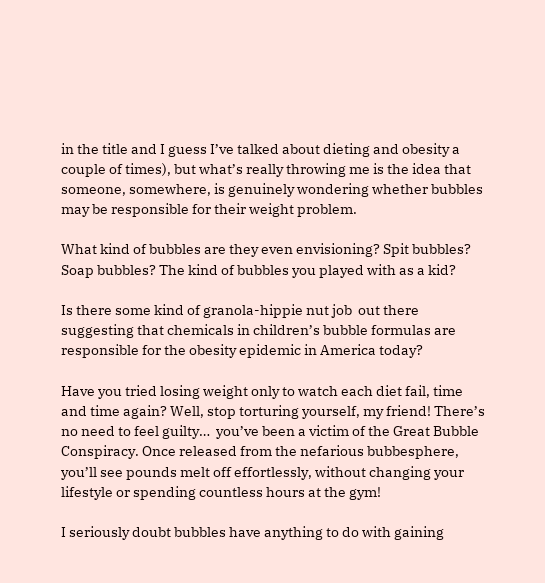in the title and I guess I’ve talked about dieting and obesity a couple of times), but what’s really throwing me is the idea that someone, somewhere, is genuinely wondering whether bubbles may be responsible for their weight problem.

What kind of bubbles are they even envisioning? Spit bubbles? Soap bubbles? The kind of bubbles you played with as a kid?

Is there some kind of granola-hippie nut job  out there suggesting that chemicals in children’s bubble formulas are responsible for the obesity epidemic in America today?

Have you tried losing weight only to watch each diet fail, time and time again? Well, stop torturing yourself, my friend! There’s no need to feel guilty…  you’ve been a victim of the Great Bubble Conspiracy. Once released from the nefarious bubbesphere, you’ll see pounds melt off effortlessly, without changing your lifestyle or spending countless hours at the gym!

I seriously doubt bubbles have anything to do with gaining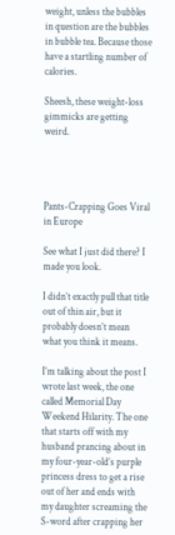weight, unless the bubbles in question are the bubbles in bubble tea. Because those have a startling number of calories.

Sheesh, these weight-loss gimmicks are getting weird.




Pants-Crapping Goes Viral in Europe

See what I just did there? I made you look.

I didn’t exactly pull that title out of thin air, but it probably doesn’t mean what you think it means.

I’m talking about the post I wrote last week, the one called Memorial Day Weekend Hilarity. The one that starts off with my husband prancing about in my four-year-old’s purple princess dress to get a rise out of her and ends with my daughter screaming the S-word after crapping her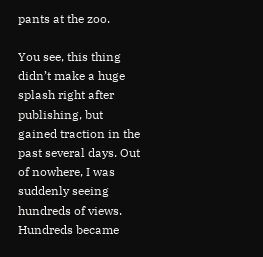pants at the zoo.

You see, this thing didn’t make a huge splash right after publishing, but gained traction in the past several days. Out of nowhere, I was suddenly seeing hundreds of views. Hundreds became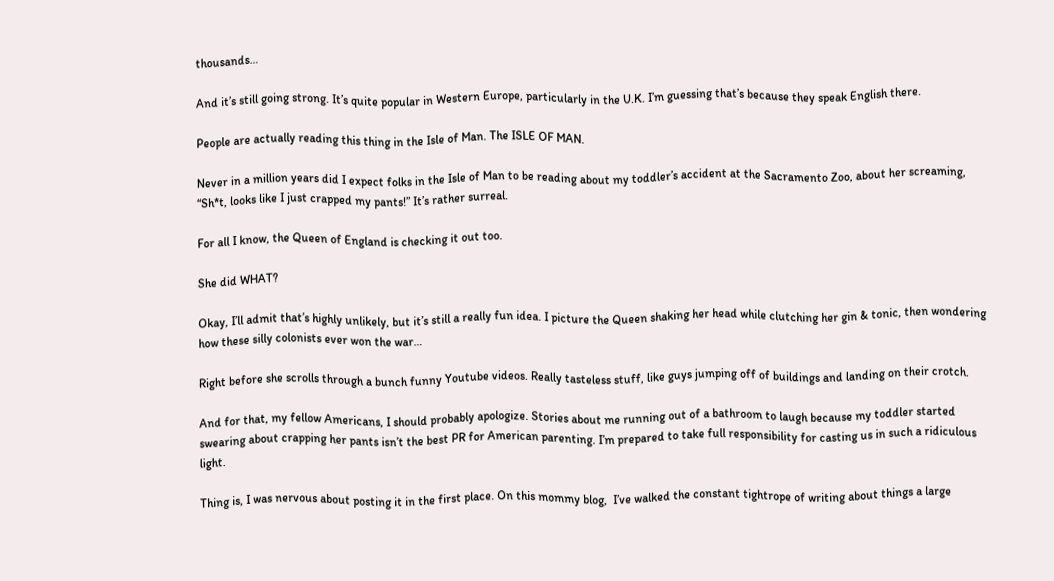thousands…

And it’s still going strong. It’s quite popular in Western Europe, particularly in the U.K. I’m guessing that’s because they speak English there.

People are actually reading this thing in the Isle of Man. The ISLE OF MAN.

Never in a million years did I expect folks in the Isle of Man to be reading about my toddler’s accident at the Sacramento Zoo, about her screaming, “Sh*t, looks like I just crapped my pants!” It’s rather surreal.

For all I know, the Queen of England is checking it out too.

She did WHAT?

Okay, I’ll admit that’s highly unlikely, but it’s still a really fun idea. I picture the Queen shaking her head while clutching her gin & tonic, then wondering how these silly colonists ever won the war…

Right before she scrolls through a bunch funny Youtube videos. Really tasteless stuff, like guys jumping off of buildings and landing on their crotch.

And for that, my fellow Americans, I should probably apologize. Stories about me running out of a bathroom to laugh because my toddler started swearing about crapping her pants isn’t the best PR for American parenting. I’m prepared to take full responsibility for casting us in such a ridiculous light.

Thing is, I was nervous about posting it in the first place. On this mommy blog,  I’ve walked the constant tightrope of writing about things a large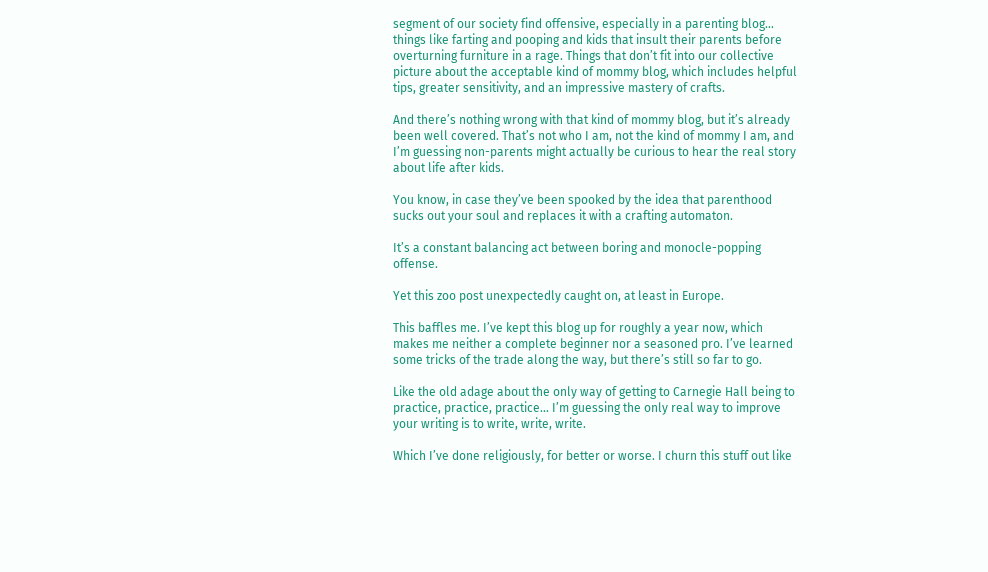segment of our society find offensive, especially in a parenting blog… things like farting and pooping and kids that insult their parents before overturning furniture in a rage. Things that don’t fit into our collective picture about the acceptable kind of mommy blog, which includes helpful tips, greater sensitivity, and an impressive mastery of crafts.

And there’s nothing wrong with that kind of mommy blog, but it’s already been well covered. That’s not who I am, not the kind of mommy I am, and I’m guessing non-parents might actually be curious to hear the real story about life after kids.

You know, in case they’ve been spooked by the idea that parenthood sucks out your soul and replaces it with a crafting automaton.

It’s a constant balancing act between boring and monocle-popping offense.

Yet this zoo post unexpectedly caught on, at least in Europe.

This baffles me. I’ve kept this blog up for roughly a year now, which makes me neither a complete beginner nor a seasoned pro. I’ve learned some tricks of the trade along the way, but there’s still so far to go.

Like the old adage about the only way of getting to Carnegie Hall being to practice, practice, practice… I’m guessing the only real way to improve your writing is to write, write, write.

Which I’ve done religiously, for better or worse. I churn this stuff out like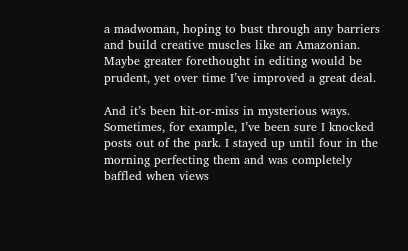a madwoman, hoping to bust through any barriers and build creative muscles like an Amazonian. Maybe greater forethought in editing would be prudent, yet over time I’ve improved a great deal.

And it’s been hit-or-miss in mysterious ways. Sometimes, for example, I’ve been sure I knocked posts out of the park. I stayed up until four in the morning perfecting them and was completely baffled when views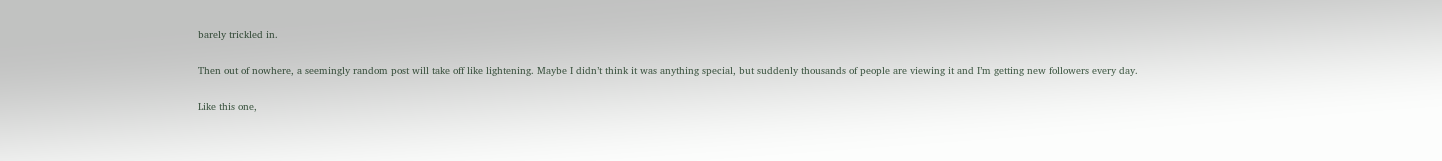barely trickled in.

Then out of nowhere, a seemingly random post will take off like lightening. Maybe I didn’t think it was anything special, but suddenly thousands of people are viewing it and I’m getting new followers every day.

Like this one,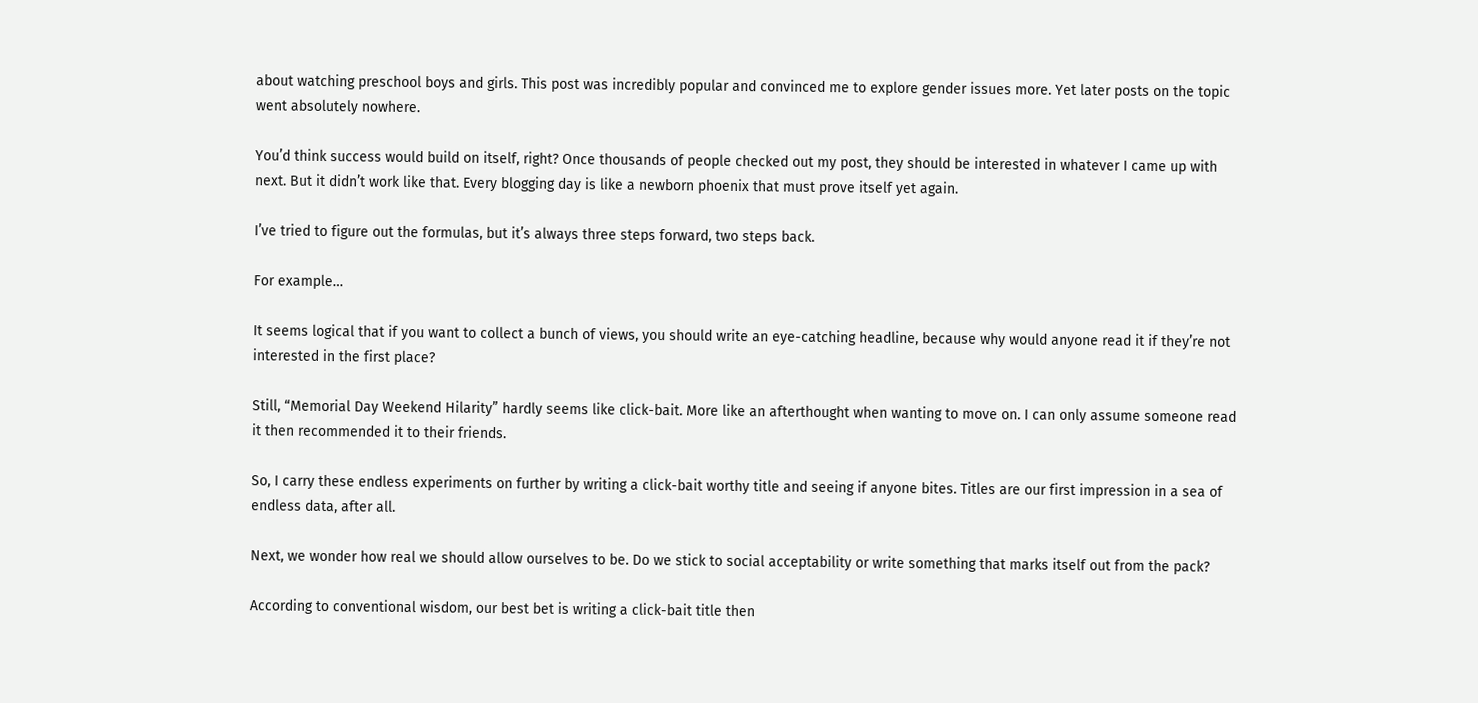about watching preschool boys and girls. This post was incredibly popular and convinced me to explore gender issues more. Yet later posts on the topic went absolutely nowhere.

You’d think success would build on itself, right? Once thousands of people checked out my post, they should be interested in whatever I came up with next. But it didn’t work like that. Every blogging day is like a newborn phoenix that must prove itself yet again.

I’ve tried to figure out the formulas, but it’s always three steps forward, two steps back.

For example…

It seems logical that if you want to collect a bunch of views, you should write an eye-catching headline, because why would anyone read it if they’re not interested in the first place?

Still, “Memorial Day Weekend Hilarity” hardly seems like click-bait. More like an afterthought when wanting to move on. I can only assume someone read it then recommended it to their friends.

So, I carry these endless experiments on further by writing a click-bait worthy title and seeing if anyone bites. Titles are our first impression in a sea of endless data, after all.

Next, we wonder how real we should allow ourselves to be. Do we stick to social acceptability or write something that marks itself out from the pack?

According to conventional wisdom, our best bet is writing a click-bait title then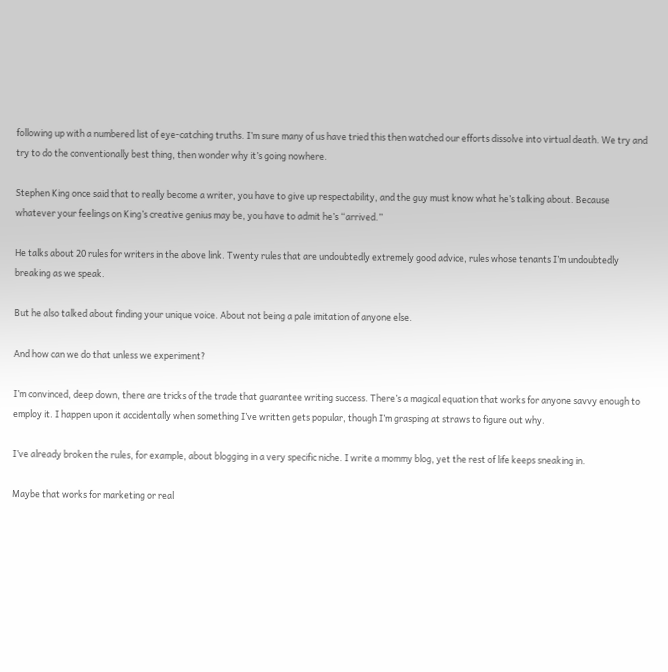following up with a numbered list of eye-catching truths. I’m sure many of us have tried this then watched our efforts dissolve into virtual death. We try and try to do the conventionally best thing, then wonder why it’s going nowhere.

Stephen King once said that to really become a writer, you have to give up respectability, and the guy must know what he’s talking about. Because whatever your feelings on King’s creative genius may be, you have to admit he’s “arrived.”

He talks about 20 rules for writers in the above link. Twenty rules that are undoubtedly extremely good advice, rules whose tenants I’m undoubtedly breaking as we speak.

But he also talked about finding your unique voice. About not being a pale imitation of anyone else.

And how can we do that unless we experiment?

I’m convinced, deep down, there are tricks of the trade that guarantee writing success. There’s a magical equation that works for anyone savvy enough to employ it. I happen upon it accidentally when something I’ve written gets popular, though I’m grasping at straws to figure out why.

I’ve already broken the rules, for example, about blogging in a very specific niche. I write a mommy blog, yet the rest of life keeps sneaking in.

Maybe that works for marketing or real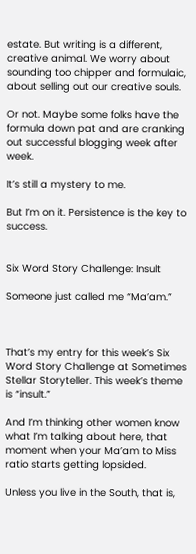estate. But writing is a different, creative animal. We worry about sounding too chipper and formulaic, about selling out our creative souls.

Or not. Maybe some folks have the formula down pat and are cranking out successful blogging week after week.

It’s still a mystery to me.

But I’m on it. Persistence is the key to success.


Six Word Story Challenge: Insult

Someone just called me “Ma’am.”



That’s my entry for this week’s Six Word Story Challenge at Sometimes Stellar Storyteller. This week’s theme is “insult.”

And I’m thinking other women know what I’m talking about here, that moment when your Ma’am to Miss ratio starts getting lopsided.

Unless you live in the South, that is,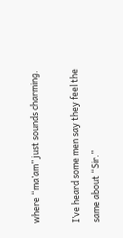where “ma’am” just sounds charming.

I’ve heard some men say they feel the same about “Sir.”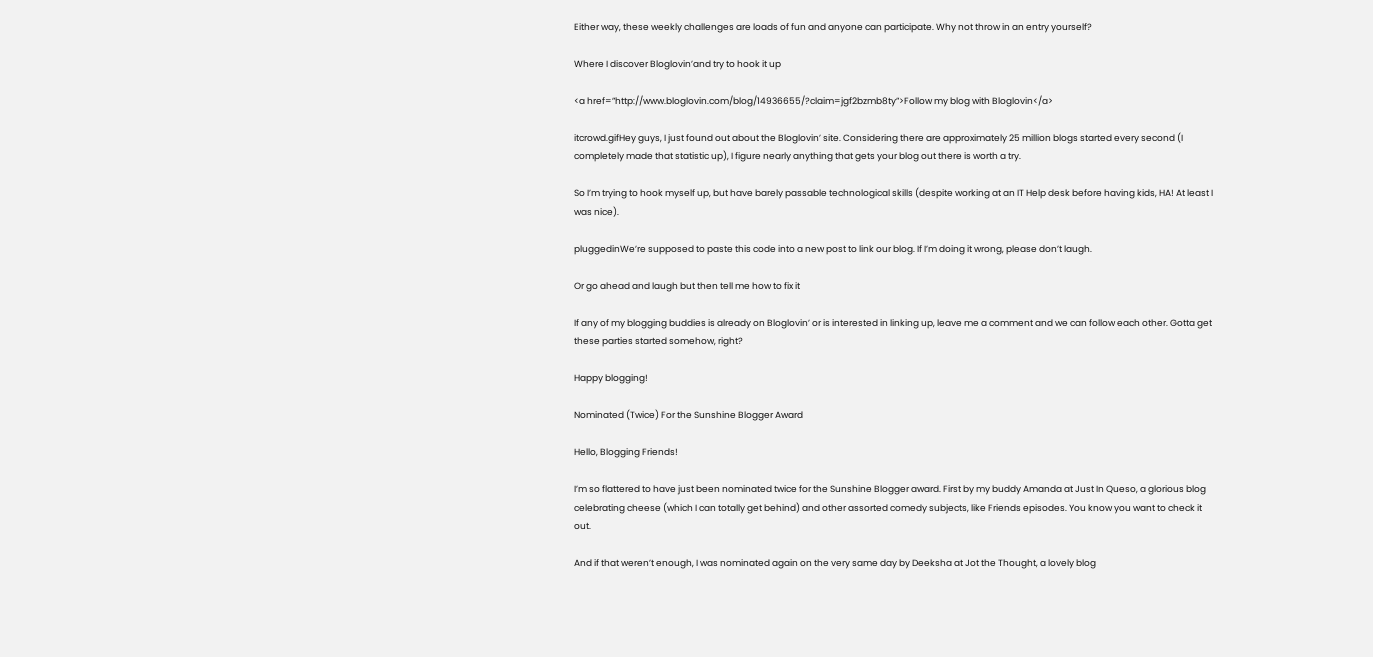Either way, these weekly challenges are loads of fun and anyone can participate. Why not throw in an entry yourself?

Where I discover Bloglovin’and try to hook it up

<a href=”http://www.bloglovin.com/blog/14936655/?claim=jgf2bzmb8ty”>Follow my blog with Bloglovin</a>

itcrowd.gifHey guys, I just found out about the Bloglovin’ site. Considering there are approximately 25 million blogs started every second (I completely made that statistic up), I figure nearly anything that gets your blog out there is worth a try.

So I’m trying to hook myself up, but have barely passable technological skills (despite working at an IT Help desk before having kids, HA! At least I was nice).

pluggedinWe’re supposed to paste this code into a new post to link our blog. If I’m doing it wrong, please don’t laugh.

Or go ahead and laugh but then tell me how to fix it

If any of my blogging buddies is already on Bloglovin’ or is interested in linking up, leave me a comment and we can follow each other. Gotta get these parties started somehow, right?

Happy blogging!

Nominated (Twice) For the Sunshine Blogger Award

Hello, Blogging Friends!

I’m so flattered to have just been nominated twice for the Sunshine Blogger award. First by my buddy Amanda at Just In Queso, a glorious blog celebrating cheese (which I can totally get behind) and other assorted comedy subjects, like Friends episodes. You know you want to check it out.

And if that weren’t enough, I was nominated again on the very same day by Deeksha at Jot the Thought, a lovely blog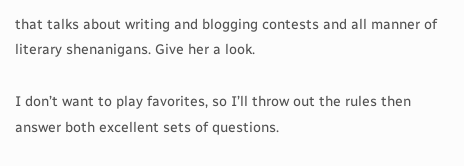that talks about writing and blogging contests and all manner of literary shenanigans. Give her a look.

I don’t want to play favorites, so I’ll throw out the rules then answer both excellent sets of questions.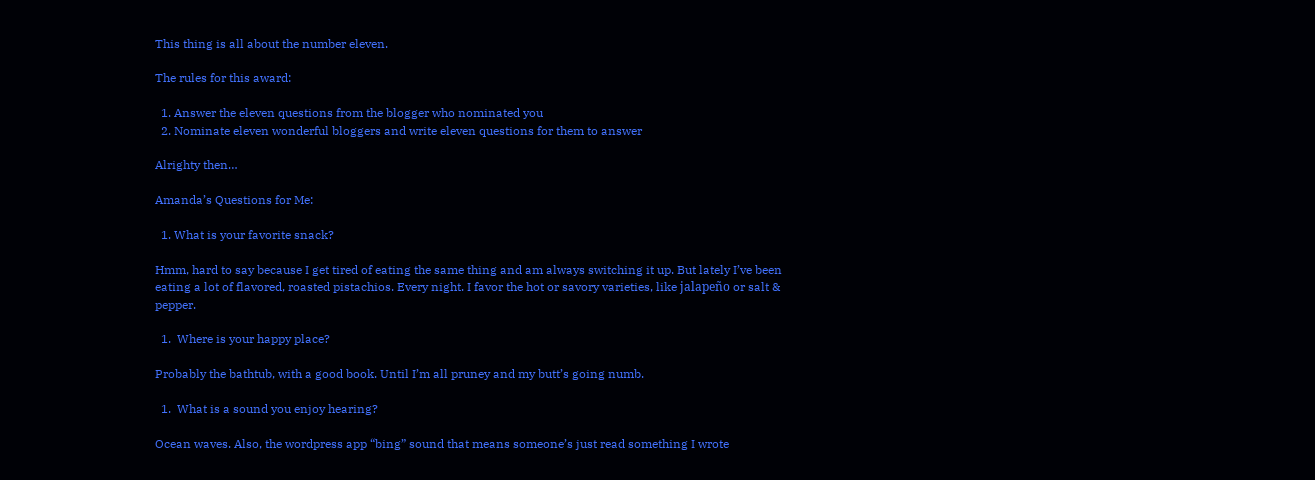This thing is all about the number eleven.

The rules for this award:

  1. Answer the eleven questions from the blogger who nominated you
  2. Nominate eleven wonderful bloggers and write eleven questions for them to answer

Alrighty then…

Amanda’s Questions for Me:

  1. What is your favorite snack?

Hmm, hard to say because I get tired of eating the same thing and am always switching it up. But lately I’ve been eating a lot of flavored, roasted pistachios. Every night. I favor the hot or savory varieties, like jalapeño or salt & pepper.

  1.  Where is your happy place?

Probably the bathtub, with a good book. Until I’m all pruney and my butt’s going numb.

  1.  What is a sound you enjoy hearing?

Ocean waves. Also, the wordpress app “bing” sound that means someone’s just read something I wrote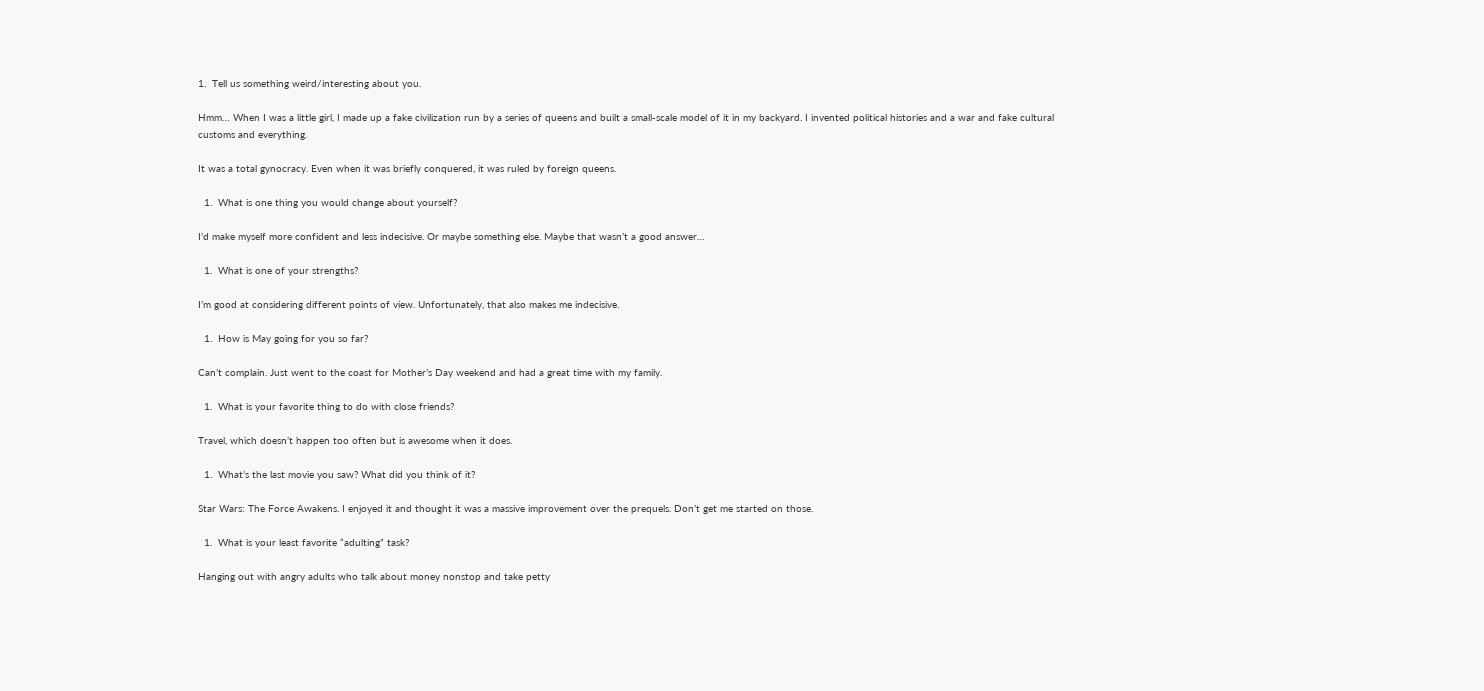1.  Tell us something weird/interesting about you.

Hmm… When I was a little girl, I made up a fake civilization run by a series of queens and built a small-scale model of it in my backyard. I invented political histories and a war and fake cultural customs and everything.

It was a total gynocracy. Even when it was briefly conquered, it was ruled by foreign queens.

  1.  What is one thing you would change about yourself?

I’d make myself more confident and less indecisive. Or maybe something else. Maybe that wasn’t a good answer…

  1.  What is one of your strengths?

I’m good at considering different points of view. Unfortunately, that also makes me indecisive.

  1.  How is May going for you so far?

Can’t complain. Just went to the coast for Mother’s Day weekend and had a great time with my family.

  1.  What is your favorite thing to do with close friends?

Travel, which doesn’t happen too often but is awesome when it does.

  1.  What’s the last movie you saw? What did you think of it?

Star Wars: The Force Awakens. I enjoyed it and thought it was a massive improvement over the prequels. Don’t get me started on those.

  1.  What is your least favorite “adulting” task?

Hanging out with angry adults who talk about money nonstop and take petty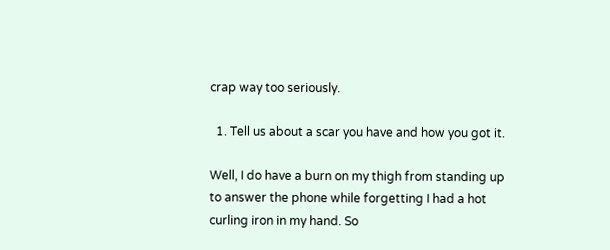crap way too seriously.

  1. Tell us about a scar you have and how you got it.

Well, I do have a burn on my thigh from standing up to answer the phone while forgetting I had a hot curling iron in my hand. So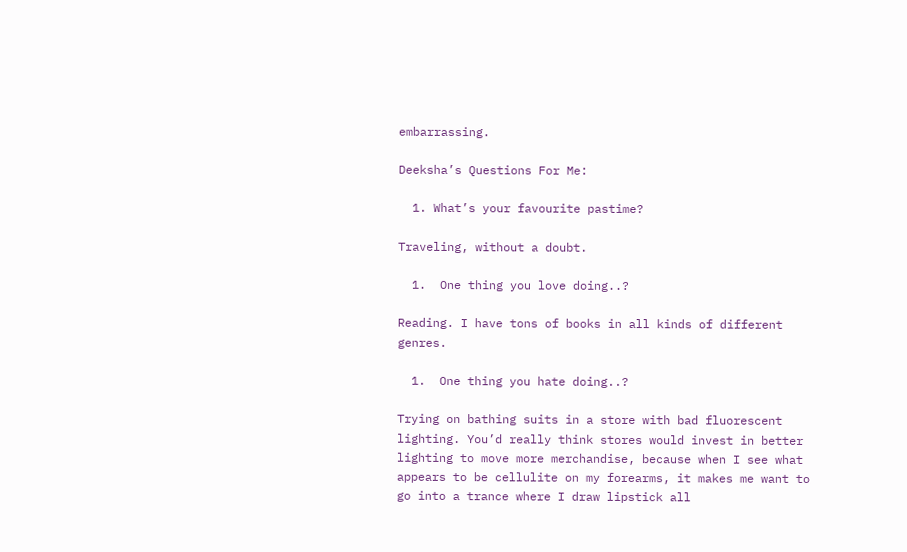embarrassing.

Deeksha’s Questions For Me:

  1. What’s your favourite pastime?

Traveling, without a doubt.

  1.  One thing you love doing..?

Reading. I have tons of books in all kinds of different genres.

  1.  One thing you hate doing..?

Trying on bathing suits in a store with bad fluorescent lighting. You’d really think stores would invest in better lighting to move more merchandise, because when I see what appears to be cellulite on my forearms, it makes me want to go into a trance where I draw lipstick all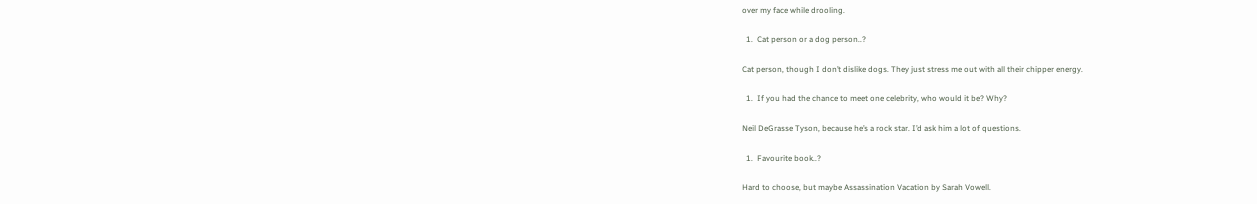over my face while drooling.

  1.  Cat person or a dog person..?

Cat person, though I don’t dislike dogs. They just stress me out with all their chipper energy.

  1.  If you had the chance to meet one celebrity, who would it be? Why?

Neil DeGrasse Tyson, because he’s a rock star. I’d ask him a lot of questions.

  1.  Favourite book..?

Hard to choose, but maybe Assassination Vacation by Sarah Vowell.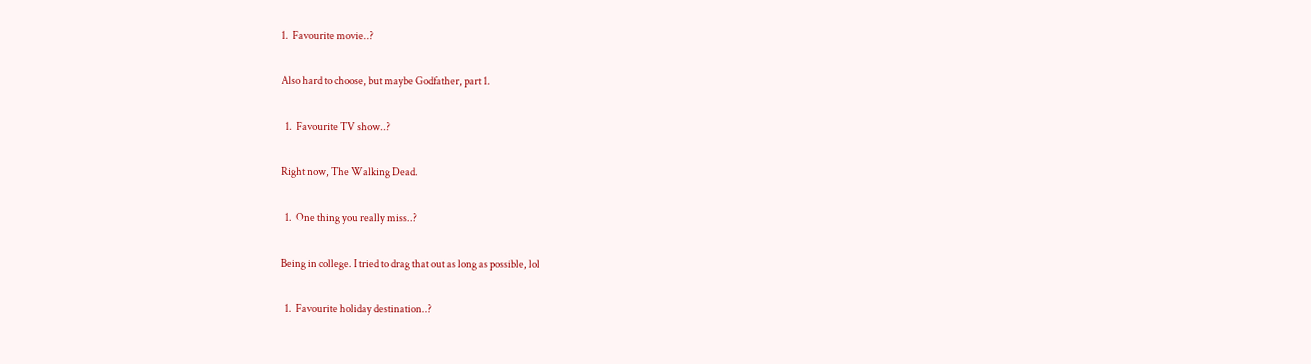1.  Favourite movie..?

Also hard to choose, but maybe Godfather, part 1.

  1.  Favourite TV show..?

Right now, The Walking Dead.

  1.  One thing you really miss..?

Being in college. I tried to drag that out as long as possible, lol

  1.  Favourite holiday destination..?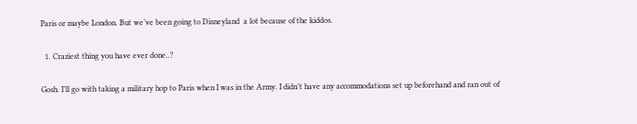Paris or maybe London. But we’ve been going to Disneyland  a lot because of the kiddos.

  1. Craziest thing you have ever done..?

Gosh. I’ll go with taking a military hop to Paris when I was in the Army. I didn’t have any accommodations set up beforehand and ran out of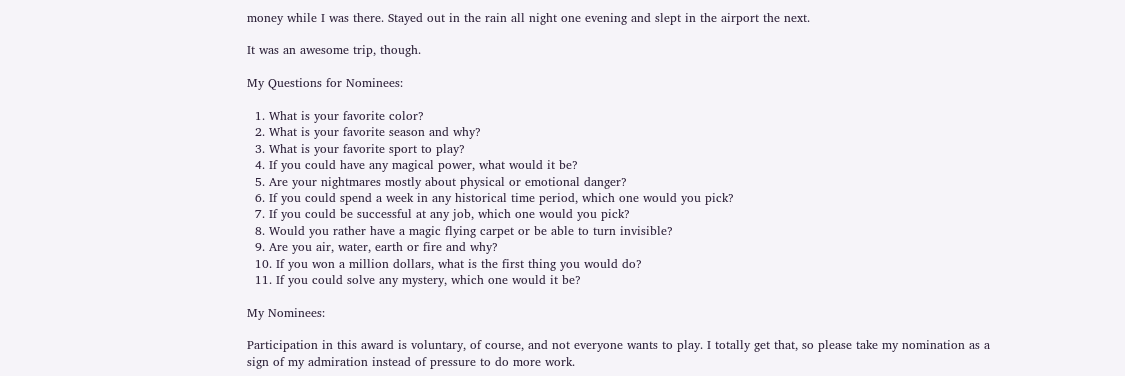money while I was there. Stayed out in the rain all night one evening and slept in the airport the next.

It was an awesome trip, though.

My Questions for Nominees:

  1. What is your favorite color?
  2. What is your favorite season and why?
  3. What is your favorite sport to play?
  4. If you could have any magical power, what would it be?
  5. Are your nightmares mostly about physical or emotional danger?
  6. If you could spend a week in any historical time period, which one would you pick?
  7. If you could be successful at any job, which one would you pick?
  8. Would you rather have a magic flying carpet or be able to turn invisible?
  9. Are you air, water, earth or fire and why?
  10. If you won a million dollars, what is the first thing you would do?
  11. If you could solve any mystery, which one would it be?

My Nominees:

Participation in this award is voluntary, of course, and not everyone wants to play. I totally get that, so please take my nomination as a sign of my admiration instead of pressure to do more work.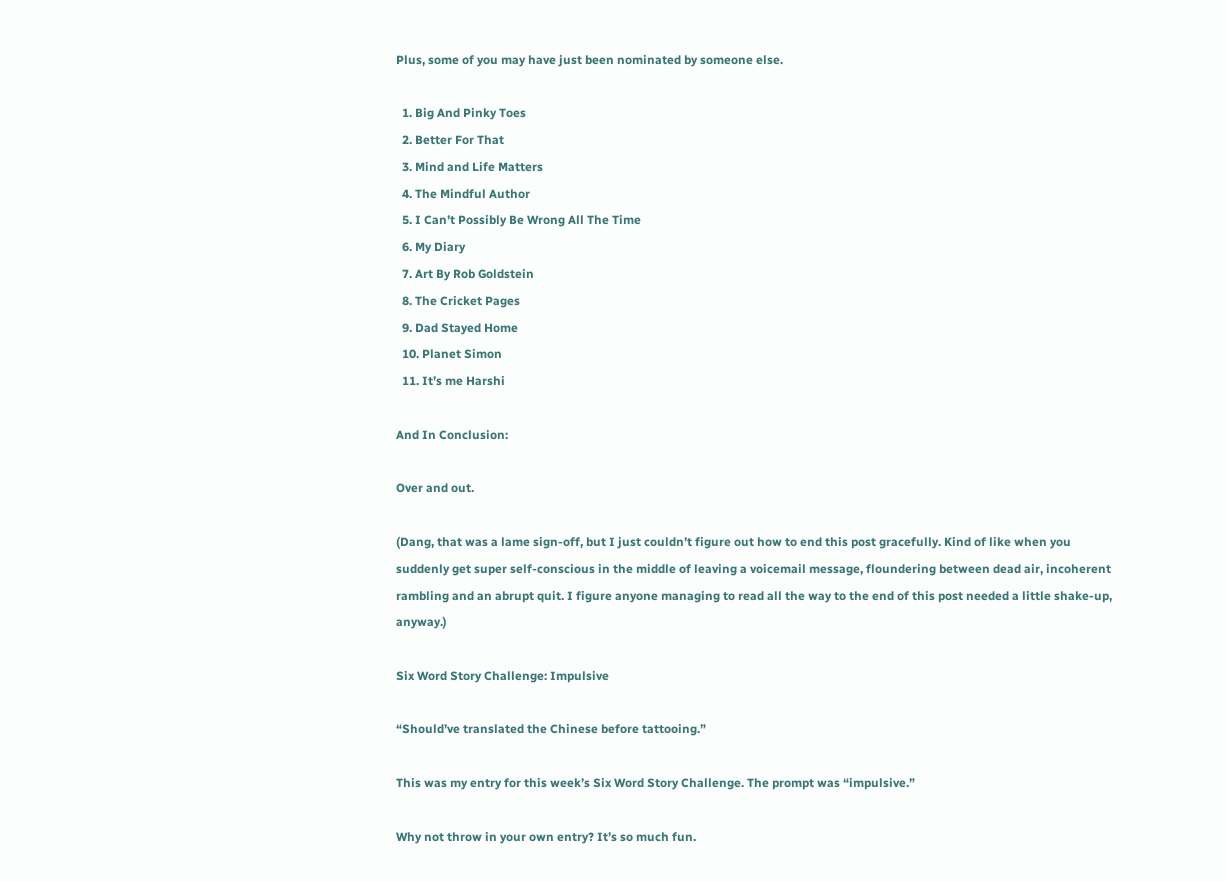Plus, some of you may have just been nominated by someone else.

  1. Big And Pinky Toes
  2. Better For That
  3. Mind and Life Matters
  4. The Mindful Author
  5. I Can’t Possibly Be Wrong All The Time
  6. My Diary
  7. Art By Rob Goldstein
  8. The Cricket Pages
  9. Dad Stayed Home
  10. Planet Simon
  11. It’s me Harshi

And In Conclusion:

Over and out.

(Dang, that was a lame sign-off, but I just couldn’t figure out how to end this post gracefully. Kind of like when you suddenly get super self-conscious in the middle of leaving a voicemail message, floundering between dead air, incoherent rambling and an abrupt quit. I figure anyone managing to read all the way to the end of this post needed a little shake-up, anyway.)

Six Word Story Challenge: Impulsive

“Should’ve translated the Chinese before tattooing.”

This was my entry for this week’s Six Word Story Challenge. The prompt was “impulsive.”

Why not throw in your own entry? It’s so much fun.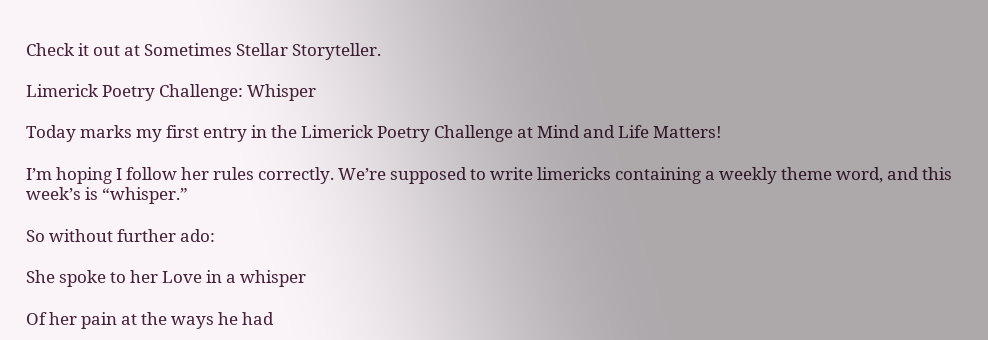Check it out at Sometimes Stellar Storyteller.

Limerick Poetry Challenge: Whisper

Today marks my first entry in the Limerick Poetry Challenge at Mind and Life Matters!

I’m hoping I follow her rules correctly. We’re supposed to write limericks containing a weekly theme word, and this week’s is “whisper.”

So without further ado:

She spoke to her Love in a whisper

Of her pain at the ways he had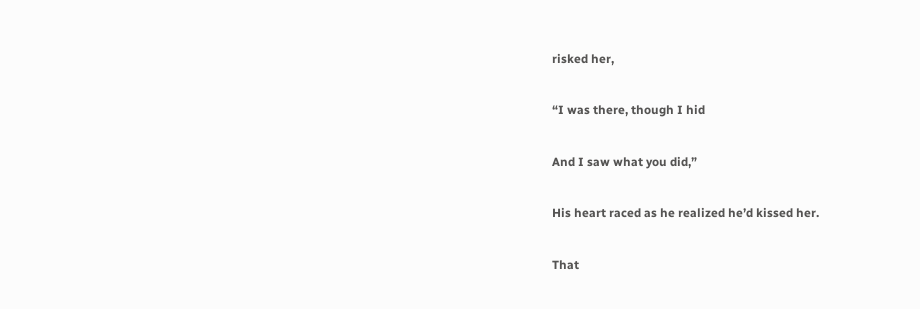risked her,

“I was there, though I hid

And I saw what you did,”

His heart raced as he realized he’d kissed her.

That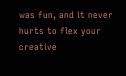was fun, and it never hurts to flex your creative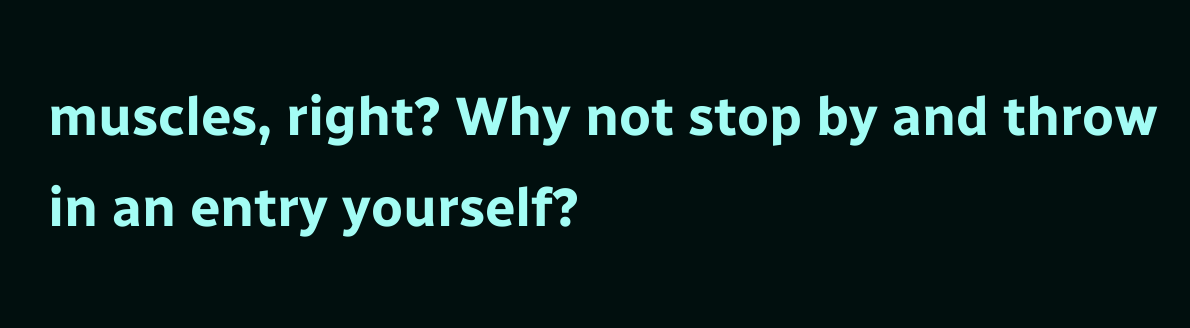muscles, right? Why not stop by and throw in an entry yourself?